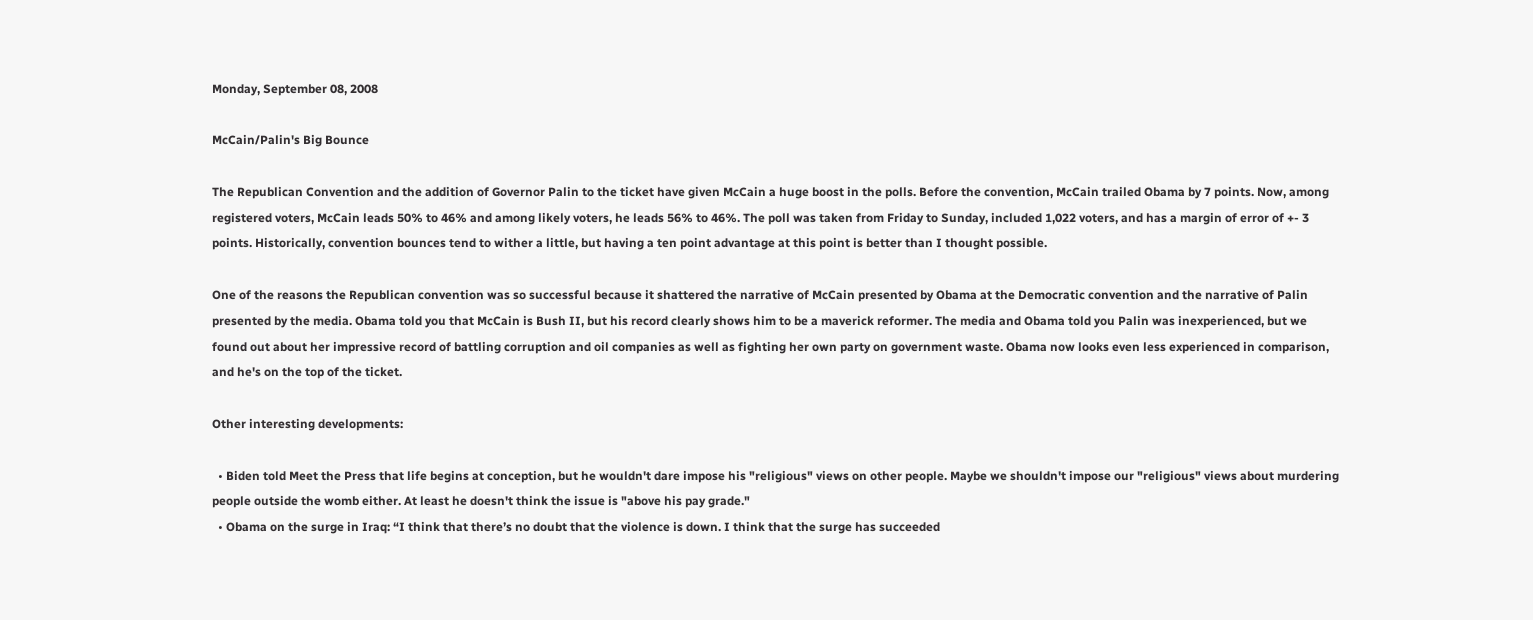Monday, September 08, 2008

McCain/Palin's Big Bounce

The Republican Convention and the addition of Governor Palin to the ticket have given McCain a huge boost in the polls. Before the convention, McCain trailed Obama by 7 points. Now, among registered voters, McCain leads 50% to 46% and among likely voters, he leads 56% to 46%. The poll was taken from Friday to Sunday, included 1,022 voters, and has a margin of error of +- 3 points. Historically, convention bounces tend to wither a little, but having a ten point advantage at this point is better than I thought possible.

One of the reasons the Republican convention was so successful because it shattered the narrative of McCain presented by Obama at the Democratic convention and the narrative of Palin presented by the media. Obama told you that McCain is Bush II, but his record clearly shows him to be a maverick reformer. The media and Obama told you Palin was inexperienced, but we found out about her impressive record of battling corruption and oil companies as well as fighting her own party on government waste. Obama now looks even less experienced in comparison, and he's on the top of the ticket.

Other interesting developments:

  • Biden told Meet the Press that life begins at conception, but he wouldn't dare impose his "religious" views on other people. Maybe we shouldn't impose our "religious" views about murdering people outside the womb either. At least he doesn't think the issue is "above his pay grade."
  • Obama on the surge in Iraq: “I think that there’s no doubt that the violence is down. I think that the surge has succeeded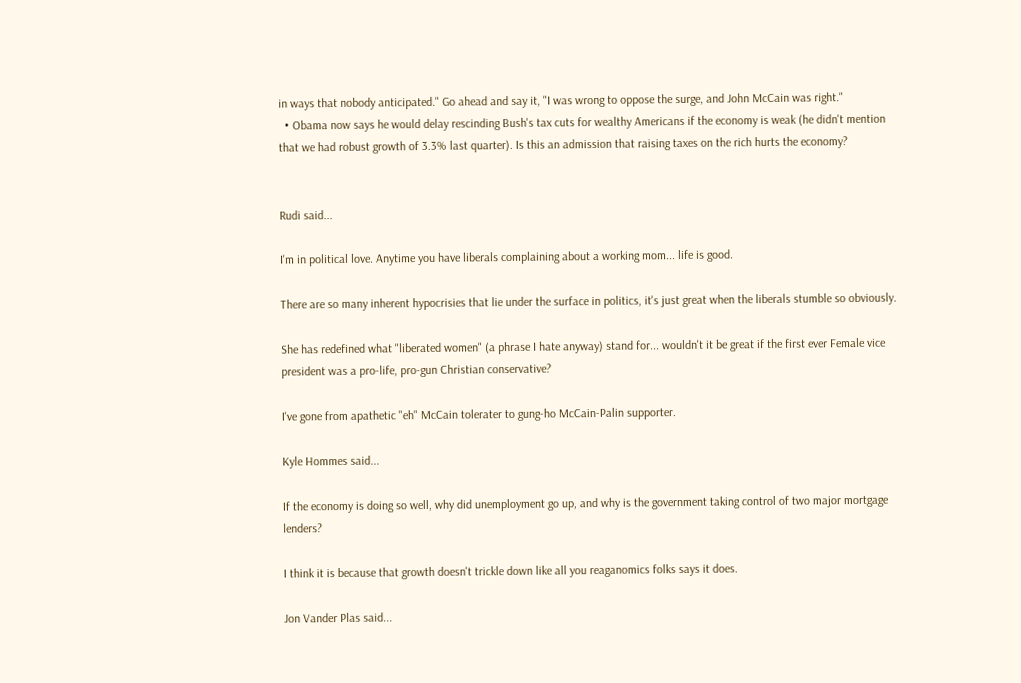in ways that nobody anticipated." Go ahead and say it, "I was wrong to oppose the surge, and John McCain was right."
  • Obama now says he would delay rescinding Bush's tax cuts for wealthy Americans if the economy is weak (he didn't mention that we had robust growth of 3.3% last quarter). Is this an admission that raising taxes on the rich hurts the economy?


Rudi said...

I'm in political love. Anytime you have liberals complaining about a working mom... life is good.

There are so many inherent hypocrisies that lie under the surface in politics, it's just great when the liberals stumble so obviously.

She has redefined what "liberated women" (a phrase I hate anyway) stand for... wouldn't it be great if the first ever Female vice president was a pro-life, pro-gun Christian conservative?

I've gone from apathetic "eh" McCain tolerater to gung-ho McCain-Palin supporter.

Kyle Hommes said...

If the economy is doing so well, why did unemployment go up, and why is the government taking control of two major mortgage lenders?

I think it is because that growth doesn't trickle down like all you reaganomics folks says it does.

Jon Vander Plas said...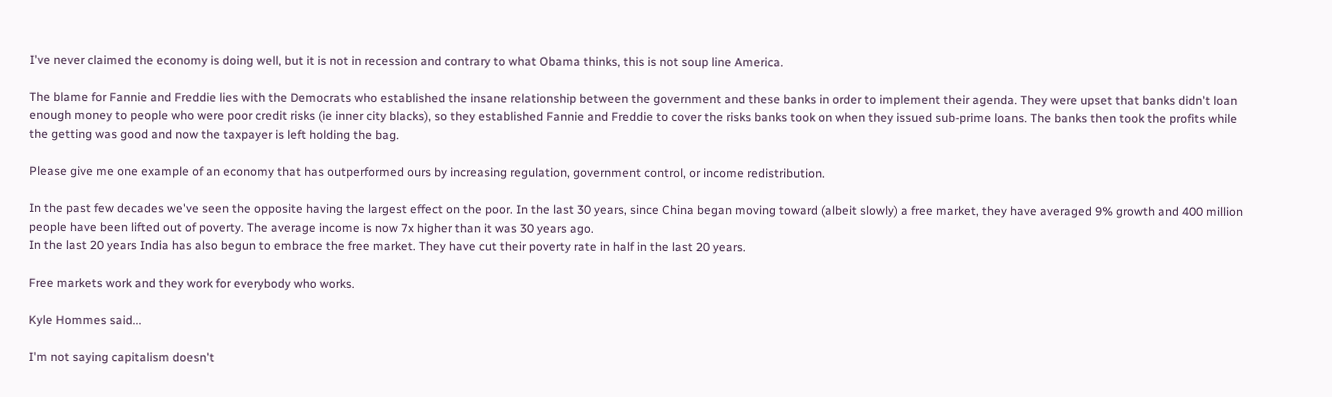I've never claimed the economy is doing well, but it is not in recession and contrary to what Obama thinks, this is not soup line America.

The blame for Fannie and Freddie lies with the Democrats who established the insane relationship between the government and these banks in order to implement their agenda. They were upset that banks didn't loan enough money to people who were poor credit risks (ie inner city blacks), so they established Fannie and Freddie to cover the risks banks took on when they issued sub-prime loans. The banks then took the profits while the getting was good and now the taxpayer is left holding the bag.

Please give me one example of an economy that has outperformed ours by increasing regulation, government control, or income redistribution.

In the past few decades we've seen the opposite having the largest effect on the poor. In the last 30 years, since China began moving toward (albeit slowly) a free market, they have averaged 9% growth and 400 million people have been lifted out of poverty. The average income is now 7x higher than it was 30 years ago.
In the last 20 years India has also begun to embrace the free market. They have cut their poverty rate in half in the last 20 years.

Free markets work and they work for everybody who works.

Kyle Hommes said...

I'm not saying capitalism doesn't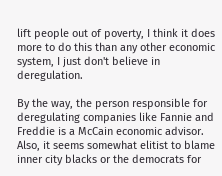lift people out of poverty, I think it does more to do this than any other economic system, I just don't believe in deregulation.

By the way, the person responsible for deregulating companies like Fannie and Freddie is a McCain economic advisor. Also, it seems somewhat elitist to blame inner city blacks or the democrats for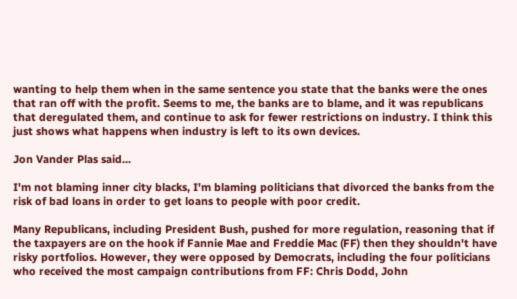wanting to help them when in the same sentence you state that the banks were the ones that ran off with the profit. Seems to me, the banks are to blame, and it was republicans that deregulated them, and continue to ask for fewer restrictions on industry. I think this just shows what happens when industry is left to its own devices.

Jon Vander Plas said...

I'm not blaming inner city blacks, I'm blaming politicians that divorced the banks from the risk of bad loans in order to get loans to people with poor credit.

Many Republicans, including President Bush, pushed for more regulation, reasoning that if the taxpayers are on the hook if Fannie Mae and Freddie Mac (FF) then they shouldn't have risky portfolios. However, they were opposed by Democrats, including the four politicians who received the most campaign contributions from FF: Chris Dodd, John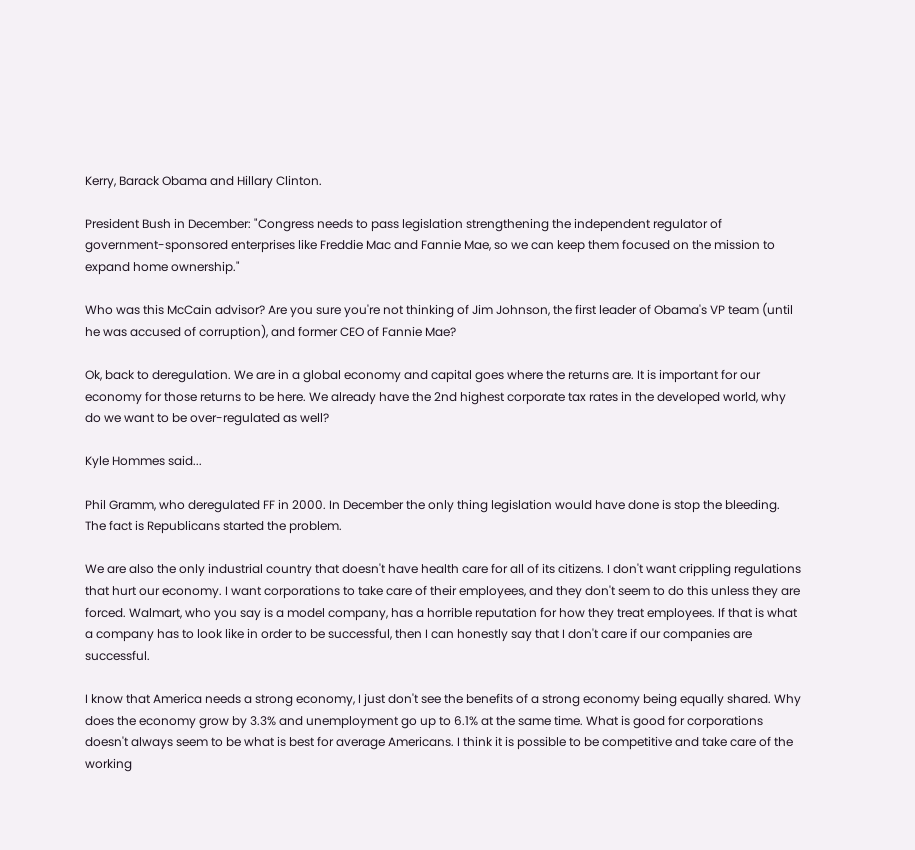Kerry, Barack Obama and Hillary Clinton.

President Bush in December: "Congress needs to pass legislation strengthening the independent regulator of government-sponsored enterprises like Freddie Mac and Fannie Mae, so we can keep them focused on the mission to expand home ownership."

Who was this McCain advisor? Are you sure you're not thinking of Jim Johnson, the first leader of Obama's VP team (until he was accused of corruption), and former CEO of Fannie Mae?

Ok, back to deregulation. We are in a global economy and capital goes where the returns are. It is important for our economy for those returns to be here. We already have the 2nd highest corporate tax rates in the developed world, why do we want to be over-regulated as well?

Kyle Hommes said...

Phil Gramm, who deregulated FF in 2000. In December the only thing legislation would have done is stop the bleeding. The fact is Republicans started the problem.

We are also the only industrial country that doesn't have health care for all of its citizens. I don't want crippling regulations that hurt our economy. I want corporations to take care of their employees, and they don't seem to do this unless they are forced. Walmart, who you say is a model company, has a horrible reputation for how they treat employees. If that is what a company has to look like in order to be successful, then I can honestly say that I don't care if our companies are successful.

I know that America needs a strong economy, I just don't see the benefits of a strong economy being equally shared. Why does the economy grow by 3.3% and unemployment go up to 6.1% at the same time. What is good for corporations doesn't always seem to be what is best for average Americans. I think it is possible to be competitive and take care of the working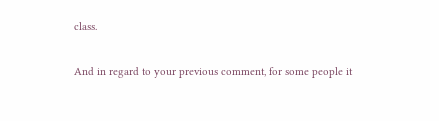class.

And in regard to your previous comment, for some people it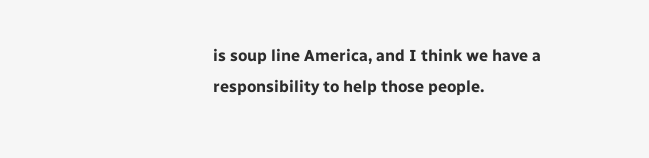is soup line America, and I think we have a responsibility to help those people.